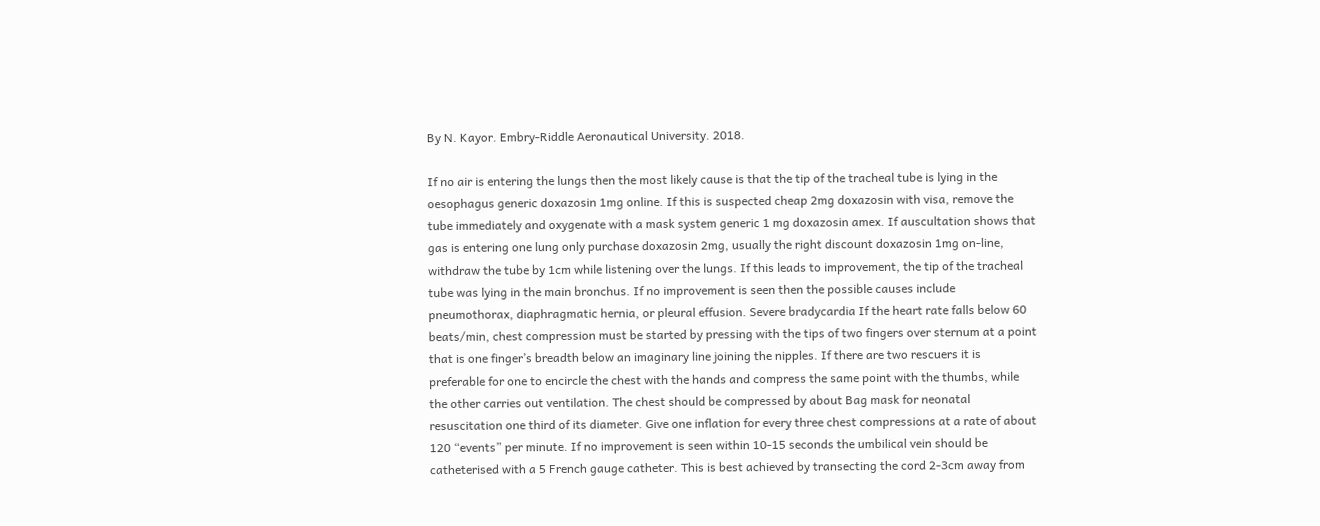By N. Kayor. Embry-Riddle Aeronautical University. 2018.

If no air is entering the lungs then the most likely cause is that the tip of the tracheal tube is lying in the oesophagus generic doxazosin 1mg online. If this is suspected cheap 2mg doxazosin with visa, remove the tube immediately and oxygenate with a mask system generic 1 mg doxazosin amex. If auscultation shows that gas is entering one lung only purchase doxazosin 2mg, usually the right discount doxazosin 1mg on-line, withdraw the tube by 1cm while listening over the lungs. If this leads to improvement, the tip of the tracheal tube was lying in the main bronchus. If no improvement is seen then the possible causes include pneumothorax, diaphragmatic hernia, or pleural effusion. Severe bradycardia If the heart rate falls below 60 beats/min, chest compression must be started by pressing with the tips of two fingers over sternum at a point that is one finger’s breadth below an imaginary line joining the nipples. If there are two rescuers it is preferable for one to encircle the chest with the hands and compress the same point with the thumbs, while the other carries out ventilation. The chest should be compressed by about Bag mask for neonatal resuscitation one third of its diameter. Give one inflation for every three chest compressions at a rate of about 120 “events” per minute. If no improvement is seen within 10-15 seconds the umbilical vein should be catheterised with a 5 French gauge catheter. This is best achieved by transecting the cord 2-3cm away from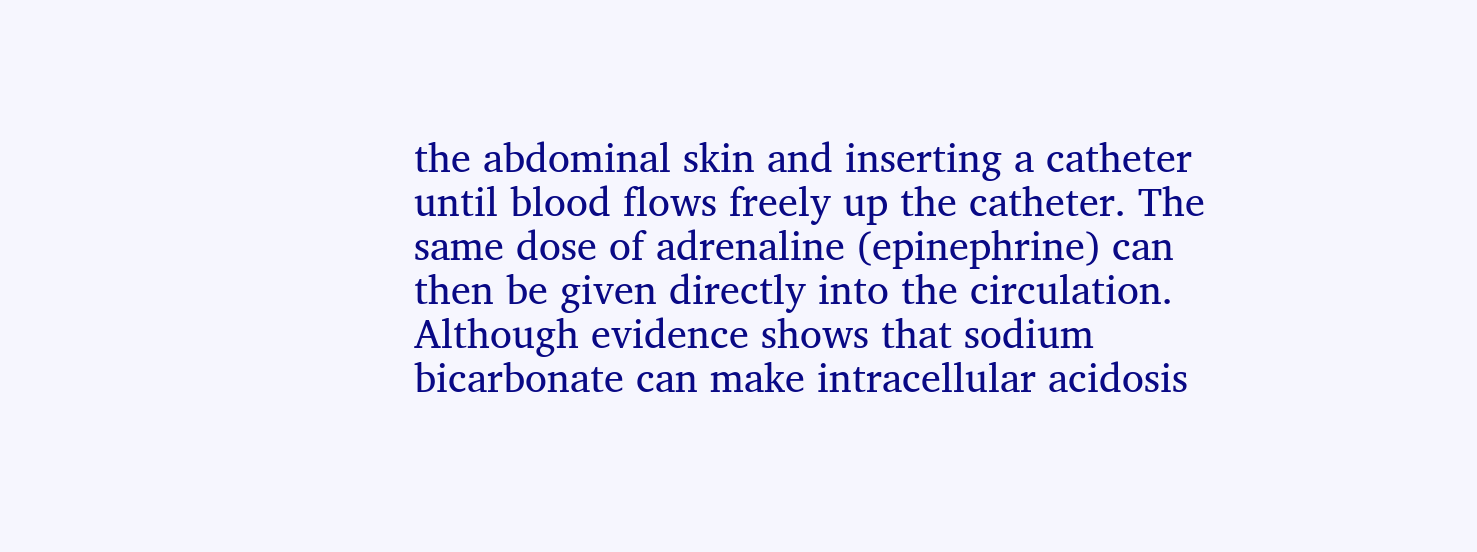the abdominal skin and inserting a catheter until blood flows freely up the catheter. The same dose of adrenaline (epinephrine) can then be given directly into the circulation. Although evidence shows that sodium bicarbonate can make intracellular acidosis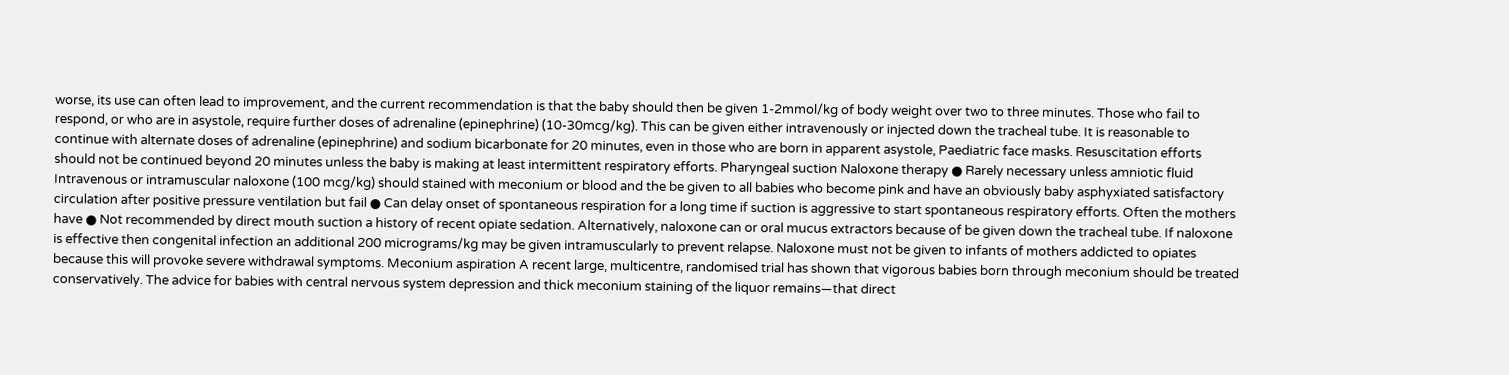worse, its use can often lead to improvement, and the current recommendation is that the baby should then be given 1-2mmol/kg of body weight over two to three minutes. Those who fail to respond, or who are in asystole, require further doses of adrenaline (epinephrine) (10-30mcg/kg). This can be given either intravenously or injected down the tracheal tube. It is reasonable to continue with alternate doses of adrenaline (epinephrine) and sodium bicarbonate for 20 minutes, even in those who are born in apparent asystole, Paediatric face masks. Resuscitation efforts should not be continued beyond 20 minutes unless the baby is making at least intermittent respiratory efforts. Pharyngeal suction Naloxone therapy ● Rarely necessary unless amniotic fluid Intravenous or intramuscular naloxone (100 mcg/kg) should stained with meconium or blood and the be given to all babies who become pink and have an obviously baby asphyxiated satisfactory circulation after positive pressure ventilation but fail ● Can delay onset of spontaneous respiration for a long time if suction is aggressive to start spontaneous respiratory efforts. Often the mothers have ● Not recommended by direct mouth suction a history of recent opiate sedation. Alternatively, naloxone can or oral mucus extractors because of be given down the tracheal tube. If naloxone is effective then congenital infection an additional 200 micrograms/kg may be given intramuscularly to prevent relapse. Naloxone must not be given to infants of mothers addicted to opiates because this will provoke severe withdrawal symptoms. Meconium aspiration A recent large, multicentre, randomised trial has shown that vigorous babies born through meconium should be treated conservatively. The advice for babies with central nervous system depression and thick meconium staining of the liquor remains—that direct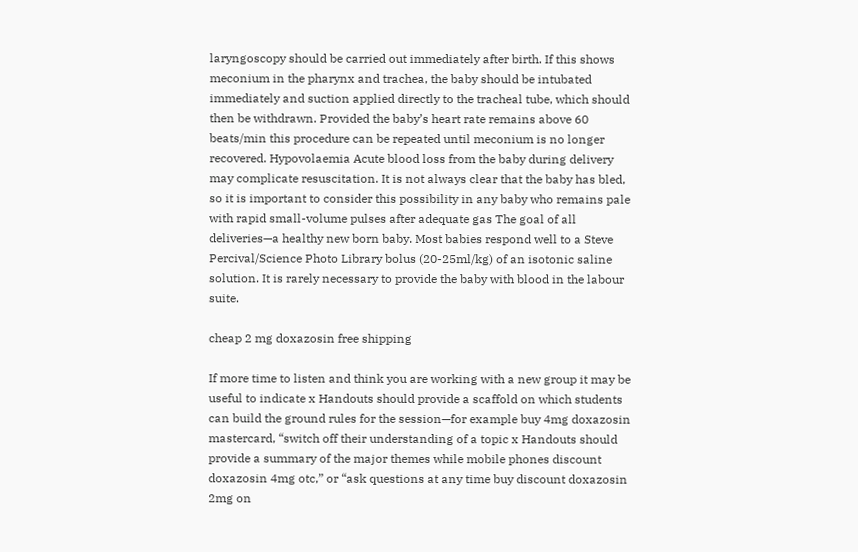laryngoscopy should be carried out immediately after birth. If this shows meconium in the pharynx and trachea, the baby should be intubated immediately and suction applied directly to the tracheal tube, which should then be withdrawn. Provided the baby’s heart rate remains above 60 beats/min this procedure can be repeated until meconium is no longer recovered. Hypovolaemia Acute blood loss from the baby during delivery may complicate resuscitation. It is not always clear that the baby has bled, so it is important to consider this possibility in any baby who remains pale with rapid small-volume pulses after adequate gas The goal of all deliveries—a healthy new born baby. Most babies respond well to a Steve Percival/Science Photo Library bolus (20-25ml/kg) of an isotonic saline solution. It is rarely necessary to provide the baby with blood in the labour suite.

cheap 2 mg doxazosin free shipping

If more time to listen and think you are working with a new group it may be useful to indicate x Handouts should provide a scaffold on which students can build the ground rules for the session—for example buy 4mg doxazosin mastercard, “switch off their understanding of a topic x Handouts should provide a summary of the major themes while mobile phones discount doxazosin 4mg otc,” or “ask questions at any time buy discount doxazosin 2mg on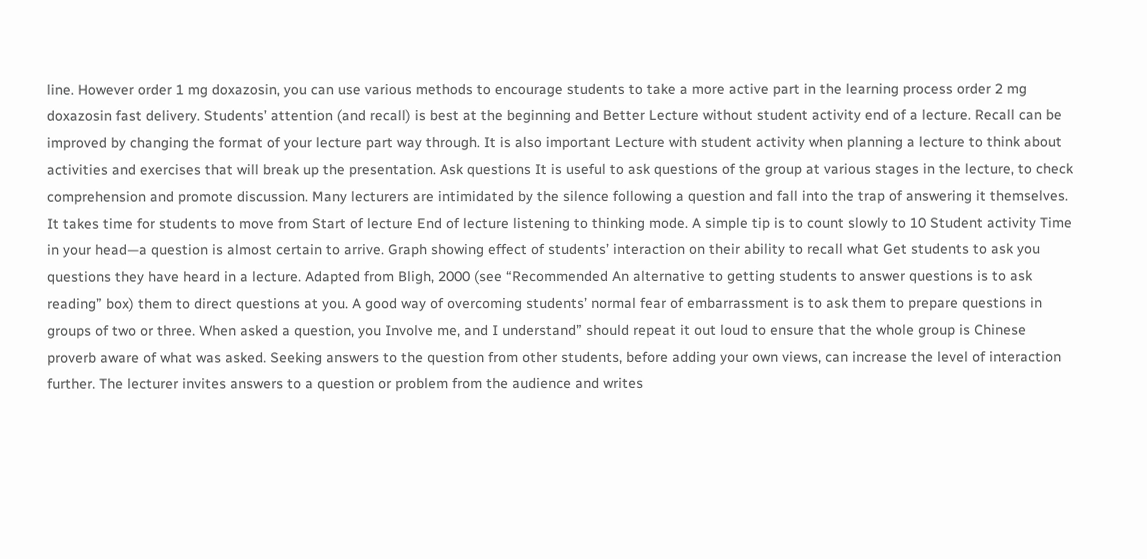line. However order 1 mg doxazosin, you can use various methods to encourage students to take a more active part in the learning process order 2 mg doxazosin fast delivery. Students’ attention (and recall) is best at the beginning and Better Lecture without student activity end of a lecture. Recall can be improved by changing the format of your lecture part way through. It is also important Lecture with student activity when planning a lecture to think about activities and exercises that will break up the presentation. Ask questions It is useful to ask questions of the group at various stages in the lecture, to check comprehension and promote discussion. Many lecturers are intimidated by the silence following a question and fall into the trap of answering it themselves. It takes time for students to move from Start of lecture End of lecture listening to thinking mode. A simple tip is to count slowly to 10 Student activity Time in your head—a question is almost certain to arrive. Graph showing effect of students’ interaction on their ability to recall what Get students to ask you questions they have heard in a lecture. Adapted from Bligh, 2000 (see “Recommended An alternative to getting students to answer questions is to ask reading” box) them to direct questions at you. A good way of overcoming students’ normal fear of embarrassment is to ask them to prepare questions in groups of two or three. When asked a question, you Involve me, and I understand” should repeat it out loud to ensure that the whole group is Chinese proverb aware of what was asked. Seeking answers to the question from other students, before adding your own views, can increase the level of interaction further. The lecturer invites answers to a question or problem from the audience and writes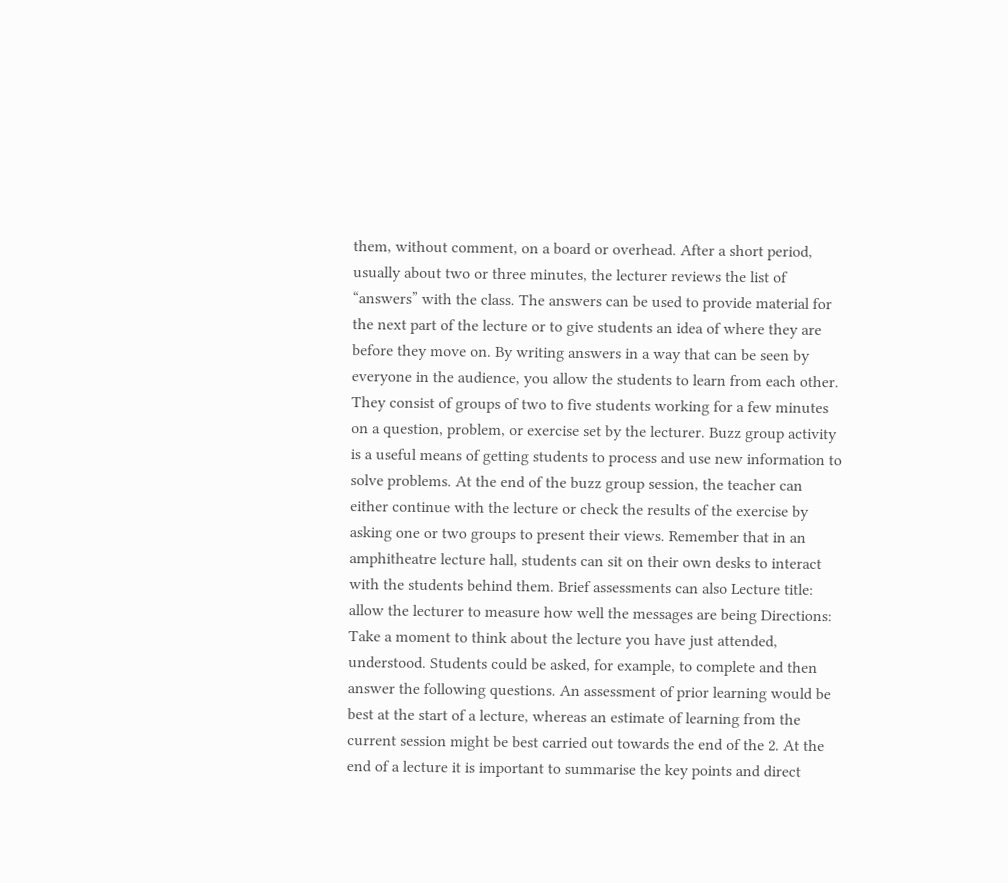them, without comment, on a board or overhead. After a short period, usually about two or three minutes, the lecturer reviews the list of “answers” with the class. The answers can be used to provide material for the next part of the lecture or to give students an idea of where they are before they move on. By writing answers in a way that can be seen by everyone in the audience, you allow the students to learn from each other. They consist of groups of two to five students working for a few minutes on a question, problem, or exercise set by the lecturer. Buzz group activity is a useful means of getting students to process and use new information to solve problems. At the end of the buzz group session, the teacher can either continue with the lecture or check the results of the exercise by asking one or two groups to present their views. Remember that in an amphitheatre lecture hall, students can sit on their own desks to interact with the students behind them. Brief assessments can also Lecture title: allow the lecturer to measure how well the messages are being Directions: Take a moment to think about the lecture you have just attended, understood. Students could be asked, for example, to complete and then answer the following questions. An assessment of prior learning would be best at the start of a lecture, whereas an estimate of learning from the current session might be best carried out towards the end of the 2. At the end of a lecture it is important to summarise the key points and direct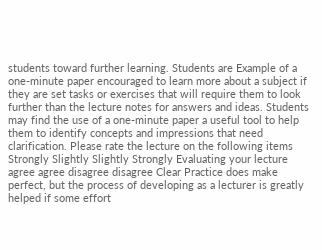students toward further learning. Students are Example of a one-minute paper encouraged to learn more about a subject if they are set tasks or exercises that will require them to look further than the lecture notes for answers and ideas. Students may find the use of a one-minute paper a useful tool to help them to identify concepts and impressions that need clarification. Please rate the lecture on the following items Strongly Slightly Slightly Strongly Evaluating your lecture agree agree disagree disagree Clear Practice does make perfect, but the process of developing as a lecturer is greatly helped if some effort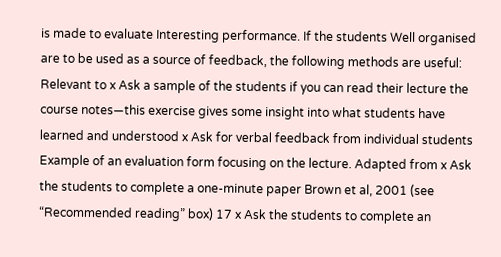is made to evaluate Interesting performance. If the students Well organised are to be used as a source of feedback, the following methods are useful: Relevant to x Ask a sample of the students if you can read their lecture the course notes—this exercise gives some insight into what students have learned and understood x Ask for verbal feedback from individual students Example of an evaluation form focusing on the lecture. Adapted from x Ask the students to complete a one-minute paper Brown et al, 2001 (see “Recommended reading” box) 17 x Ask the students to complete an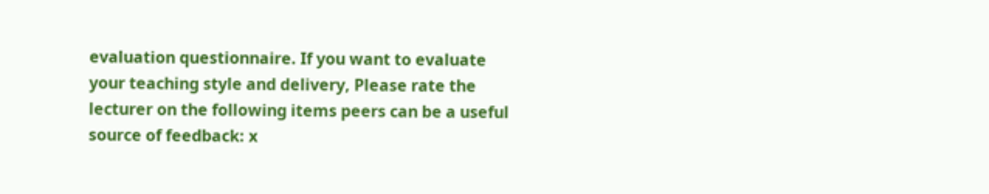evaluation questionnaire. If you want to evaluate your teaching style and delivery, Please rate the lecturer on the following items peers can be a useful source of feedback: x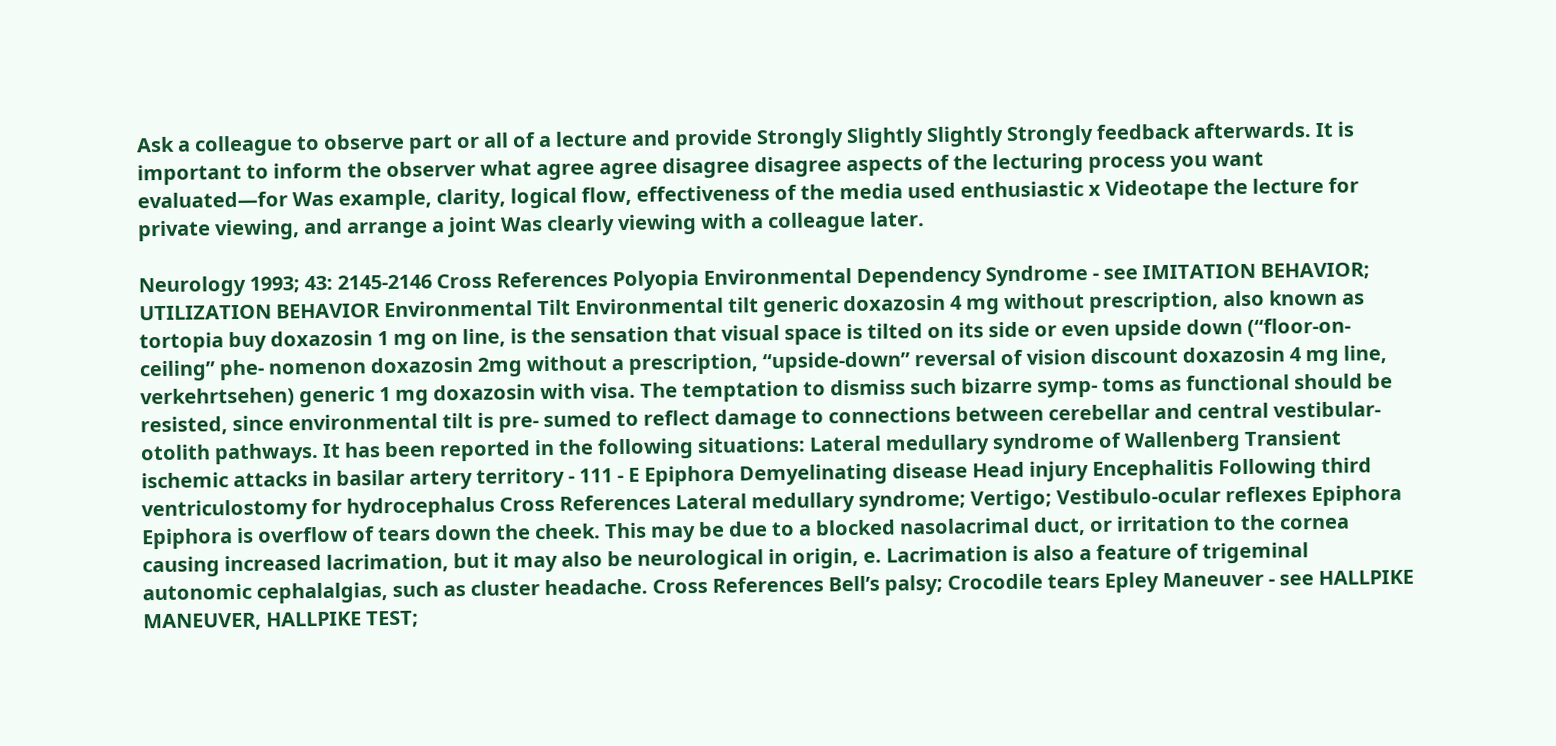Ask a colleague to observe part or all of a lecture and provide Strongly Slightly Slightly Strongly feedback afterwards. It is important to inform the observer what agree agree disagree disagree aspects of the lecturing process you want evaluated—for Was example, clarity, logical flow, effectiveness of the media used enthusiastic x Videotape the lecture for private viewing, and arrange a joint Was clearly viewing with a colleague later.

Neurology 1993; 43: 2145-2146 Cross References Polyopia Environmental Dependency Syndrome - see IMITATION BEHAVIOR; UTILIZATION BEHAVIOR Environmental Tilt Environmental tilt generic doxazosin 4 mg without prescription, also known as tortopia buy doxazosin 1 mg on line, is the sensation that visual space is tilted on its side or even upside down (“floor-on-ceiling” phe- nomenon doxazosin 2mg without a prescription, “upside-down” reversal of vision discount doxazosin 4 mg line, verkehrtsehen) generic 1 mg doxazosin with visa. The temptation to dismiss such bizarre symp- toms as functional should be resisted, since environmental tilt is pre- sumed to reflect damage to connections between cerebellar and central vestibular-otolith pathways. It has been reported in the following situations: Lateral medullary syndrome of Wallenberg Transient ischemic attacks in basilar artery territory - 111 - E Epiphora Demyelinating disease Head injury Encephalitis Following third ventriculostomy for hydrocephalus Cross References Lateral medullary syndrome; Vertigo; Vestibulo-ocular reflexes Epiphora Epiphora is overflow of tears down the cheek. This may be due to a blocked nasolacrimal duct, or irritation to the cornea causing increased lacrimation, but it may also be neurological in origin, e. Lacrimation is also a feature of trigeminal autonomic cephalalgias, such as cluster headache. Cross References Bell’s palsy; Crocodile tears Epley Maneuver - see HALLPIKE MANEUVER, HALLPIKE TEST;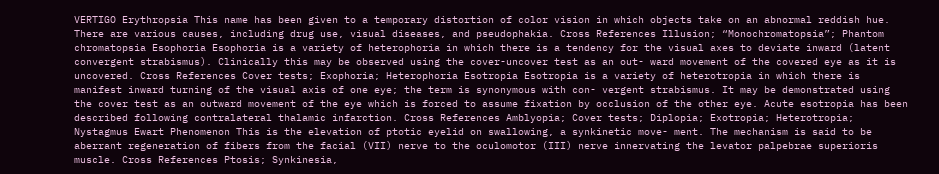VERTIGO Erythropsia This name has been given to a temporary distortion of color vision in which objects take on an abnormal reddish hue. There are various causes, including drug use, visual diseases, and pseudophakia. Cross References Illusion; “Monochromatopsia”; Phantom chromatopsia Esophoria Esophoria is a variety of heterophoria in which there is a tendency for the visual axes to deviate inward (latent convergent strabismus). Clinically this may be observed using the cover-uncover test as an out- ward movement of the covered eye as it is uncovered. Cross References Cover tests; Exophoria; Heterophoria Esotropia Esotropia is a variety of heterotropia in which there is manifest inward turning of the visual axis of one eye; the term is synonymous with con- vergent strabismus. It may be demonstrated using the cover test as an outward movement of the eye which is forced to assume fixation by occlusion of the other eye. Acute esotropia has been described following contralateral thalamic infarction. Cross References Amblyopia; Cover tests; Diplopia; Exotropia; Heterotropia; Nystagmus Ewart Phenomenon This is the elevation of ptotic eyelid on swallowing, a synkinetic move- ment. The mechanism is said to be aberrant regeneration of fibers from the facial (VII) nerve to the oculomotor (III) nerve innervating the levator palpebrae superioris muscle. Cross References Ptosis; Synkinesia,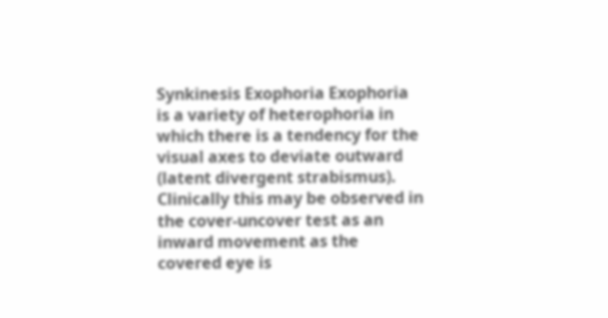Synkinesis Exophoria Exophoria is a variety of heterophoria in which there is a tendency for the visual axes to deviate outward (latent divergent strabismus). Clinically this may be observed in the cover-uncover test as an inward movement as the covered eye is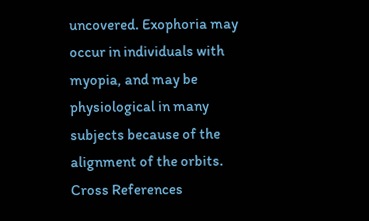uncovered. Exophoria may occur in individuals with myopia, and may be physiological in many subjects because of the alignment of the orbits. Cross References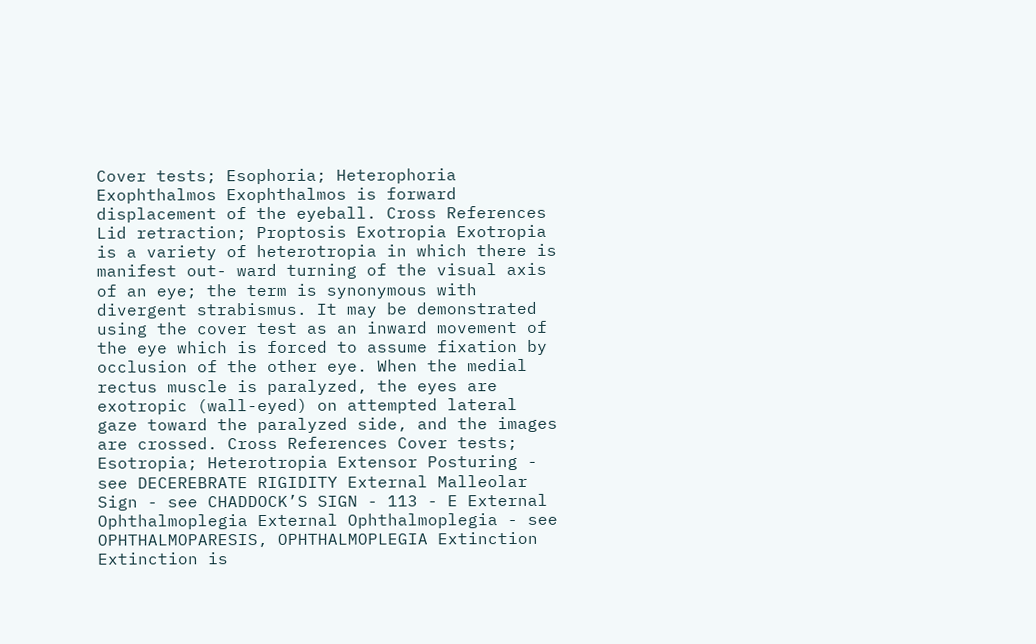Cover tests; Esophoria; Heterophoria Exophthalmos Exophthalmos is forward displacement of the eyeball. Cross References Lid retraction; Proptosis Exotropia Exotropia is a variety of heterotropia in which there is manifest out- ward turning of the visual axis of an eye; the term is synonymous with divergent strabismus. It may be demonstrated using the cover test as an inward movement of the eye which is forced to assume fixation by occlusion of the other eye. When the medial rectus muscle is paralyzed, the eyes are exotropic (wall-eyed) on attempted lateral gaze toward the paralyzed side, and the images are crossed. Cross References Cover tests; Esotropia; Heterotropia Extensor Posturing - see DECEREBRATE RIGIDITY External Malleolar Sign - see CHADDOCK’S SIGN - 113 - E External Ophthalmoplegia External Ophthalmoplegia - see OPHTHALMOPARESIS, OPHTHALMOPLEGIA Extinction Extinction is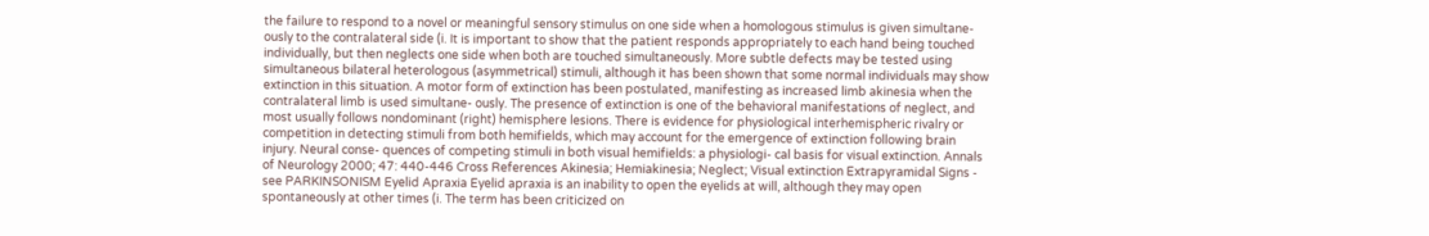the failure to respond to a novel or meaningful sensory stimulus on one side when a homologous stimulus is given simultane- ously to the contralateral side (i. It is important to show that the patient responds appropriately to each hand being touched individually, but then neglects one side when both are touched simultaneously. More subtle defects may be tested using simultaneous bilateral heterologous (asymmetrical) stimuli, although it has been shown that some normal individuals may show extinction in this situation. A motor form of extinction has been postulated, manifesting as increased limb akinesia when the contralateral limb is used simultane- ously. The presence of extinction is one of the behavioral manifestations of neglect, and most usually follows nondominant (right) hemisphere lesions. There is evidence for physiological interhemispheric rivalry or competition in detecting stimuli from both hemifields, which may account for the emergence of extinction following brain injury. Neural conse- quences of competing stimuli in both visual hemifields: a physiologi- cal basis for visual extinction. Annals of Neurology 2000; 47: 440-446 Cross References Akinesia; Hemiakinesia; Neglect; Visual extinction Extrapyramidal Signs - see PARKINSONISM Eyelid Apraxia Eyelid apraxia is an inability to open the eyelids at will, although they may open spontaneously at other times (i. The term has been criticized on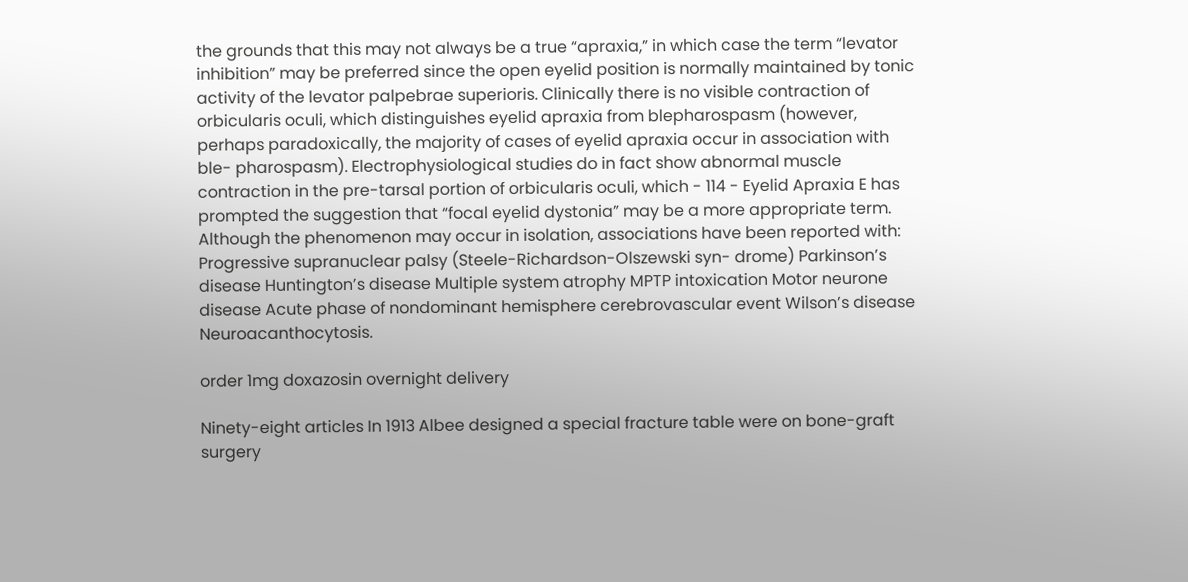the grounds that this may not always be a true “apraxia,” in which case the term “levator inhibition” may be preferred since the open eyelid position is normally maintained by tonic activity of the levator palpebrae superioris. Clinically there is no visible contraction of orbicularis oculi, which distinguishes eyelid apraxia from blepharospasm (however, perhaps paradoxically, the majority of cases of eyelid apraxia occur in association with ble- pharospasm). Electrophysiological studies do in fact show abnormal muscle contraction in the pre-tarsal portion of orbicularis oculi, which - 114 - Eyelid Apraxia E has prompted the suggestion that “focal eyelid dystonia” may be a more appropriate term. Although the phenomenon may occur in isolation, associations have been reported with: Progressive supranuclear palsy (Steele-Richardson-Olszewski syn- drome) Parkinson’s disease Huntington’s disease Multiple system atrophy MPTP intoxication Motor neurone disease Acute phase of nondominant hemisphere cerebrovascular event Wilson’s disease Neuroacanthocytosis.

order 1mg doxazosin overnight delivery

Ninety-eight articles In 1913 Albee designed a special fracture table were on bone-graft surgery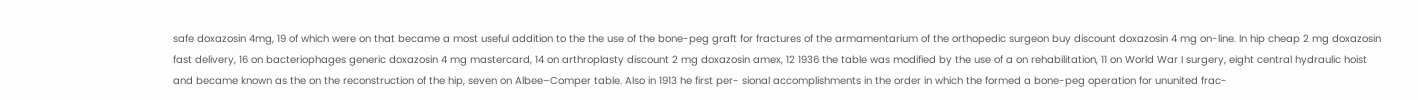safe doxazosin 4mg, 19 of which were on that became a most useful addition to the the use of the bone-peg graft for fractures of the armamentarium of the orthopedic surgeon buy discount doxazosin 4 mg on-line. In hip cheap 2 mg doxazosin fast delivery, 16 on bacteriophages generic doxazosin 4 mg mastercard, 14 on arthroplasty discount 2 mg doxazosin amex, 12 1936 the table was modified by the use of a on rehabilitation, 11 on World War I surgery, eight central hydraulic hoist and became known as the on the reconstruction of the hip, seven on Albee–Comper table. Also in 1913 he first per- sional accomplishments in the order in which the formed a bone-peg operation for ununited frac-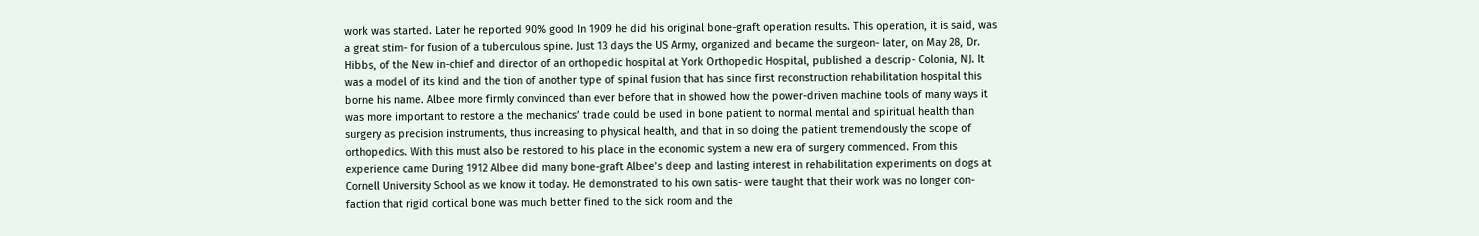work was started. Later he reported 90% good In 1909 he did his original bone-graft operation results. This operation, it is said, was a great stim- for fusion of a tuberculous spine. Just 13 days the US Army, organized and became the surgeon- later, on May 28, Dr. Hibbs, of the New in-chief and director of an orthopedic hospital at York Orthopedic Hospital, published a descrip- Colonia, NJ. It was a model of its kind and the tion of another type of spinal fusion that has since first reconstruction rehabilitation hospital this borne his name. Albee more firmly convinced than ever before that in showed how the power-driven machine tools of many ways it was more important to restore a the mechanics’ trade could be used in bone patient to normal mental and spiritual health than surgery as precision instruments, thus increasing to physical health, and that in so doing the patient tremendously the scope of orthopedics. With this must also be restored to his place in the economic system a new era of surgery commenced. From this experience came During 1912 Albee did many bone-graft Albee’s deep and lasting interest in rehabilitation experiments on dogs at Cornell University School as we know it today. He demonstrated to his own satis- were taught that their work was no longer con- faction that rigid cortical bone was much better fined to the sick room and the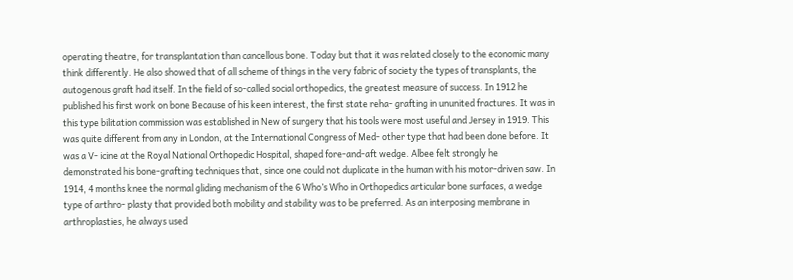operating theatre, for transplantation than cancellous bone. Today but that it was related closely to the economic many think differently. He also showed that of all scheme of things in the very fabric of society the types of transplants, the autogenous graft had itself. In the field of so-called social orthopedics, the greatest measure of success. In 1912 he published his first work on bone Because of his keen interest, the first state reha- grafting in ununited fractures. It was in this type bilitation commission was established in New of surgery that his tools were most useful and Jersey in 1919. This was quite different from any in London, at the International Congress of Med- other type that had been done before. It was a V- icine at the Royal National Orthopedic Hospital, shaped fore-and-aft wedge. Albee felt strongly he demonstrated his bone-grafting techniques that, since one could not duplicate in the human with his motor-driven saw. In 1914, 4 months knee the normal gliding mechanism of the 6 Who’s Who in Orthopedics articular bone surfaces, a wedge type of arthro- plasty that provided both mobility and stability was to be preferred. As an interposing membrane in arthroplasties, he always used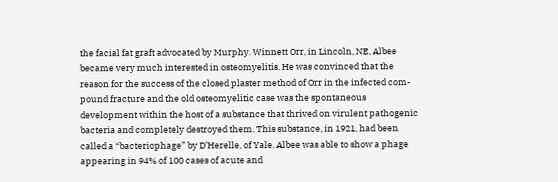the facial fat graft advocated by Murphy. Winnett Orr, in Lincoln, NE, Albee became very much interested in osteomyelitis. He was convinced that the reason for the success of the closed plaster method of Orr in the infected com- pound fracture and the old osteomyelitic case was the spontaneous development within the host of a substance that thrived on virulent pathogenic bacteria and completely destroyed them. This substance, in 1921, had been called a “bacteriophage” by D’Herelle, of Yale. Albee was able to show a phage appearing in 94% of 100 cases of acute and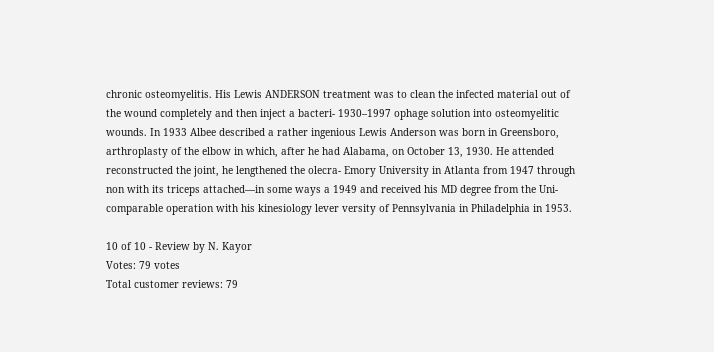chronic osteomyelitis. His Lewis ANDERSON treatment was to clean the infected material out of the wound completely and then inject a bacteri- 1930–1997 ophage solution into osteomyelitic wounds. In 1933 Albee described a rather ingenious Lewis Anderson was born in Greensboro, arthroplasty of the elbow in which, after he had Alabama, on October 13, 1930. He attended reconstructed the joint, he lengthened the olecra- Emory University in Atlanta from 1947 through non with its triceps attached—in some ways a 1949 and received his MD degree from the Uni- comparable operation with his kinesiology lever versity of Pennsylvania in Philadelphia in 1953.

10 of 10 - Review by N. Kayor
Votes: 79 votes
Total customer reviews: 79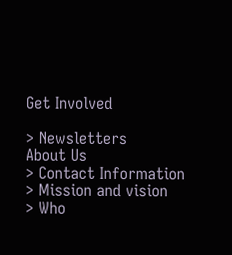Get Involved

> Newsletters
About Us
> Contact Information
> Mission and vision
> Who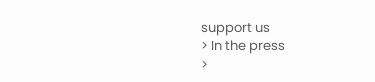support us
> In the press
>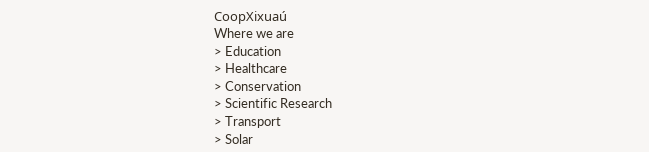CoopXixuaú
Where we are
> Education
> Healthcare
> Conservation
> Scientific Research
> Transport
> Solar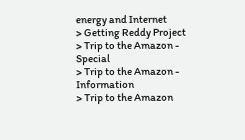energy and Internet
> Getting Reddy Project
> Trip to the Amazon - Special
> Trip to the Amazon - Information
> Trip to the Amazon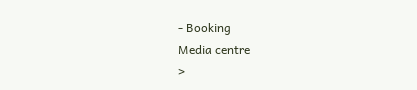- Booking
Media centre
>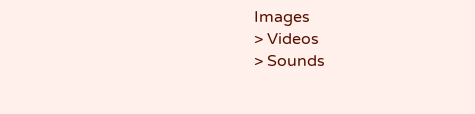Images
> Videos
> Sounds